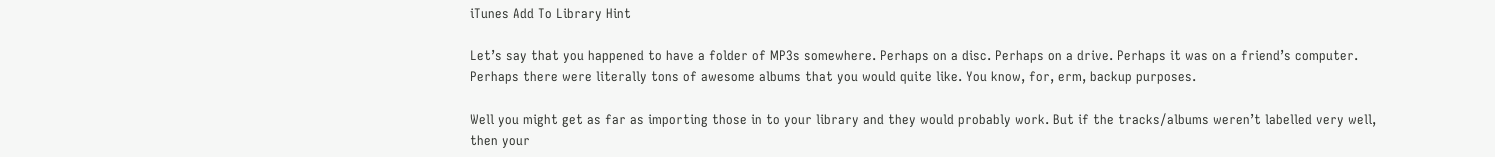iTunes Add To Library Hint

Let’s say that you happened to have a folder of MP3s somewhere. Perhaps on a disc. Perhaps on a drive. Perhaps it was on a friend’s computer. Perhaps there were literally tons of awesome albums that you would quite like. You know, for, erm, backup purposes.

Well you might get as far as importing those in to your library and they would probably work. But if the tracks/albums weren’t labelled very well, then your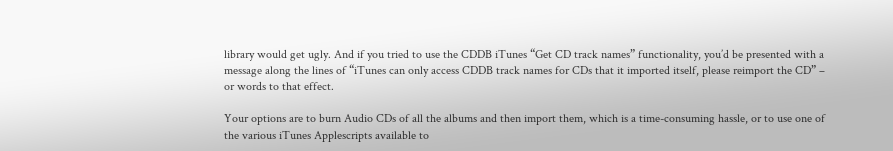library would get ugly. And if you tried to use the CDDB iTunes “Get CD track names” functionality, you’d be presented with a message along the lines of “iTunes can only access CDDB track names for CDs that it imported itself, please reimport the CD” – or words to that effect.

Your options are to burn Audio CDs of all the albums and then import them, which is a time-consuming hassle, or to use one of the various iTunes Applescripts available to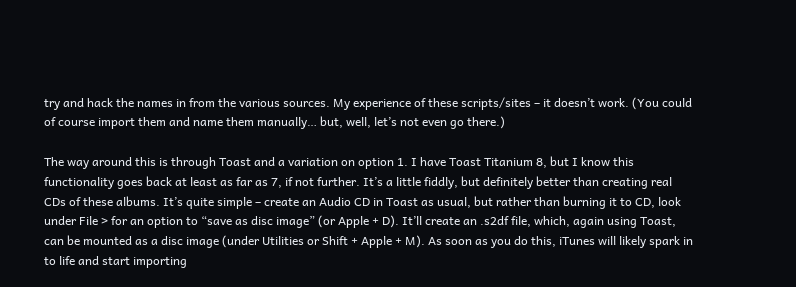try and hack the names in from the various sources. My experience of these scripts/sites – it doesn’t work. (You could of course import them and name them manually… but, well, let’s not even go there.)

The way around this is through Toast and a variation on option 1. I have Toast Titanium 8, but I know this functionality goes back at least as far as 7, if not further. It’s a little fiddly, but definitely better than creating real CDs of these albums. It’s quite simple – create an Audio CD in Toast as usual, but rather than burning it to CD, look under File > for an option to “save as disc image” (or Apple + D). It’ll create an .s2df file, which, again using Toast, can be mounted as a disc image (under Utilities or Shift + Apple + M). As soon as you do this, iTunes will likely spark in to life and start importing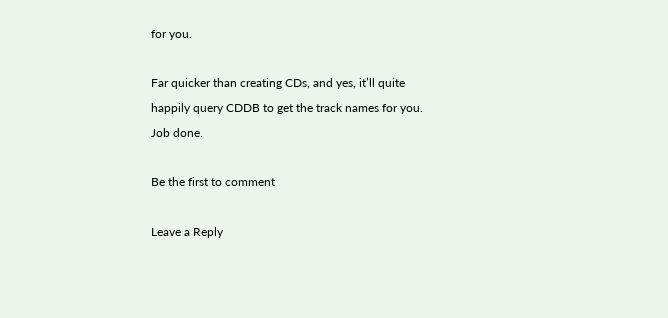for you.

Far quicker than creating CDs, and yes, it’ll quite happily query CDDB to get the track names for you. Job done.

Be the first to comment

Leave a Reply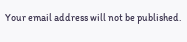Your email address will not be published.